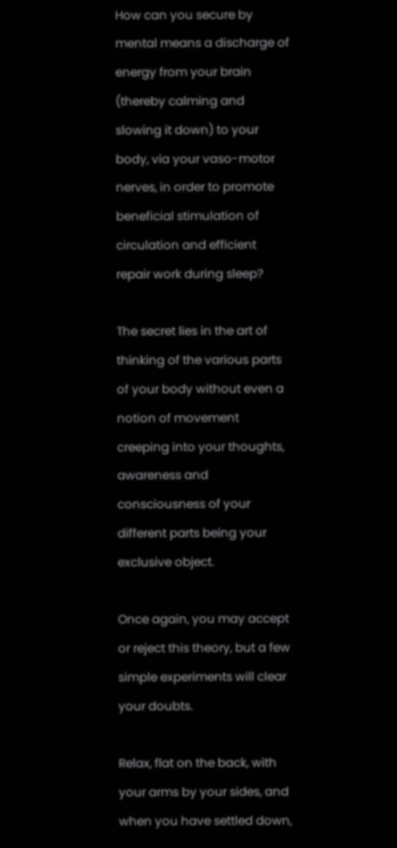How can you secure by mental means a discharge of energy from your brain (thereby calming and slowing it down) to your body, via your vaso-motor nerves, in order to promote beneficial stimulation of circulation and efficient repair work during sleep?

The secret lies in the art of thinking of the various parts of your body without even a notion of movement creeping into your thoughts, awareness and consciousness of your different parts being your exclusive object.

Once again, you may accept or reject this theory, but a few simple experiments will clear your doubts.

Relax, flat on the back, with your arms by your sides, and when you have settled down,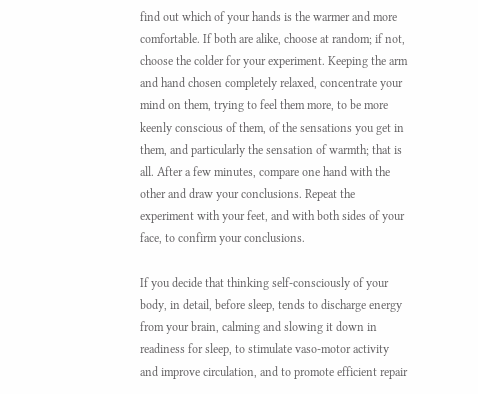find out which of your hands is the warmer and more comfortable. If both are alike, choose at random; if not, choose the colder for your experiment. Keeping the arm and hand chosen completely relaxed, concentrate your mind on them, trying to feel them more, to be more keenly conscious of them, of the sensations you get in them, and particularly the sensation of warmth; that is all. After a few minutes, compare one hand with the other and draw your conclusions. Repeat the experiment with your feet, and with both sides of your face, to confirm your conclusions.

If you decide that thinking self-consciously of your body, in detail, before sleep, tends to discharge energy from your brain, calming and slowing it down in readiness for sleep, to stimulate vaso-motor activity and improve circulation, and to promote efficient repair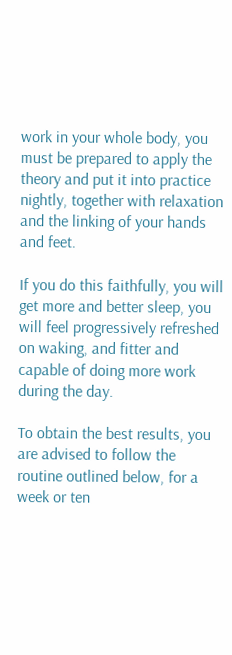work in your whole body, you must be prepared to apply the theory and put it into practice nightly, together with relaxation and the linking of your hands and feet.

If you do this faithfully, you will get more and better sleep, you will feel progressively refreshed on waking, and fitter and capable of doing more work during the day.

To obtain the best results, you are advised to follow the routine outlined below, for a week or ten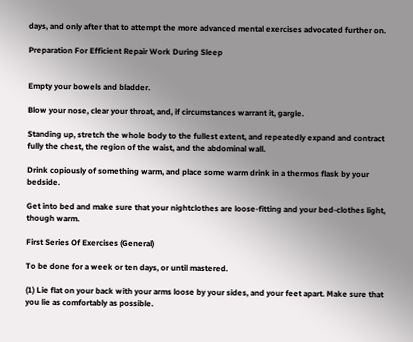days, and only after that to attempt the more advanced mental exercises advocated further on.

Preparation For Efficient Repair Work During Sleep


Empty your bowels and bladder.

Blow your nose, clear your throat, and, if circumstances warrant it, gargle.

Standing up, stretch the whole body to the fullest extent, and repeatedly expand and contract fully the chest, the region of the waist, and the abdominal wall.

Drink copiously of something warm, and place some warm drink in a thermos flask by your bedside.

Get into bed and make sure that your nightclothes are loose-fitting and your bed-clothes light, though warm.

First Series Of Exercises (General)

To be done for a week or ten days, or until mastered.

(1) Lie flat on your back with your arms loose by your sides, and your feet apart. Make sure that you lie as comfortably as possible.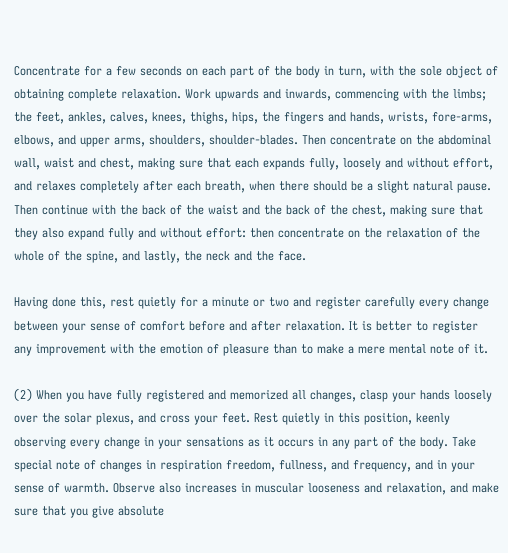Concentrate for a few seconds on each part of the body in turn, with the sole object of obtaining complete relaxation. Work upwards and inwards, commencing with the limbs; the feet, ankles, calves, knees, thighs, hips, the fingers and hands, wrists, fore-arms, elbows, and upper arms, shoulders, shoulder-blades. Then concentrate on the abdominal wall, waist and chest, making sure that each expands fully, loosely and without effort, and relaxes completely after each breath, when there should be a slight natural pause. Then continue with the back of the waist and the back of the chest, making sure that they also expand fully and without effort: then concentrate on the relaxation of the whole of the spine, and lastly, the neck and the face.

Having done this, rest quietly for a minute or two and register carefully every change between your sense of comfort before and after relaxation. It is better to register any improvement with the emotion of pleasure than to make a mere mental note of it.

(2) When you have fully registered and memorized all changes, clasp your hands loosely over the solar plexus, and cross your feet. Rest quietly in this position, keenly observing every change in your sensations as it occurs in any part of the body. Take special note of changes in respiration freedom, fullness, and frequency, and in your sense of warmth. Observe also increases in muscular looseness and relaxation, and make sure that you give absolute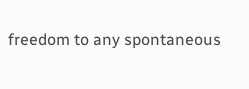freedom to any spontaneous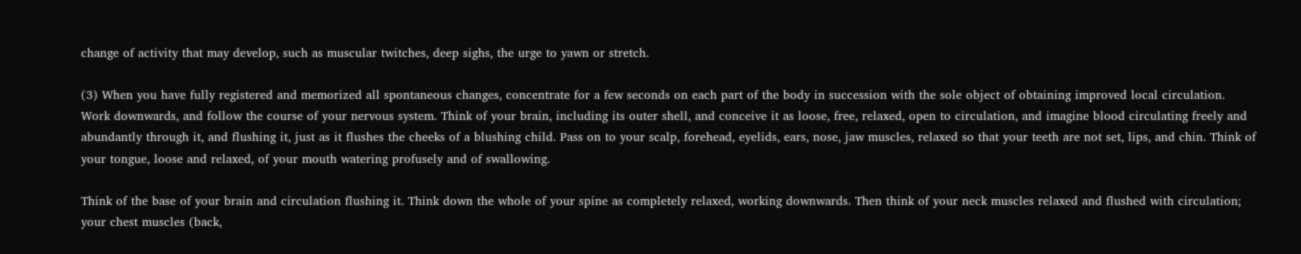change of activity that may develop, such as muscular twitches, deep sighs, the urge to yawn or stretch.

(3) When you have fully registered and memorized all spontaneous changes, concentrate for a few seconds on each part of the body in succession with the sole object of obtaining improved local circulation. Work downwards, and follow the course of your nervous system. Think of your brain, including its outer shell, and conceive it as loose, free, relaxed, open to circulation, and imagine blood circulating freely and abundantly through it, and flushing it, just as it flushes the cheeks of a blushing child. Pass on to your scalp, forehead, eyelids, ears, nose, jaw muscles, relaxed so that your teeth are not set, lips, and chin. Think of your tongue, loose and relaxed, of your mouth watering profusely and of swallowing.

Think of the base of your brain and circulation flushing it. Think down the whole of your spine as completely relaxed, working downwards. Then think of your neck muscles relaxed and flushed with circulation; your chest muscles (back,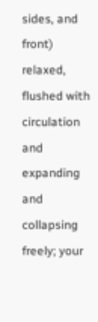sides, and front) relaxed, flushed with circulation and expanding and collapsing freely; your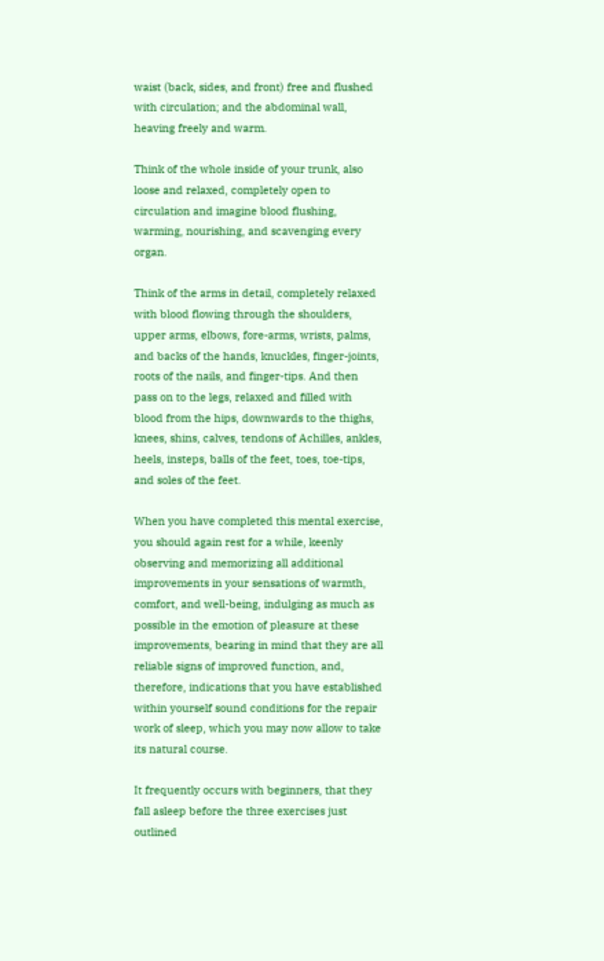waist (back, sides, and front) free and flushed with circulation; and the abdominal wall, heaving freely and warm.

Think of the whole inside of your trunk, also loose and relaxed, completely open to circulation and imagine blood flushing, warming, nourishing, and scavenging every organ.

Think of the arms in detail, completely relaxed with blood flowing through the shoulders, upper arms, elbows, fore-arms, wrists, palms, and backs of the hands, knuckles, finger-joints, roots of the nails, and finger-tips. And then pass on to the legs, relaxed and filled with blood from the hips, downwards to the thighs, knees, shins, calves, tendons of Achilles, ankles, heels, insteps, balls of the feet, toes, toe-tips, and soles of the feet.

When you have completed this mental exercise, you should again rest for a while, keenly observing and memorizing all additional improvements in your sensations of warmth, comfort, and well-being, indulging as much as possible in the emotion of pleasure at these improvements, bearing in mind that they are all reliable signs of improved function, and, therefore, indications that you have established within yourself sound conditions for the repair work of sleep, which you may now allow to take its natural course.

It frequently occurs with beginners, that they fall asleep before the three exercises just outlined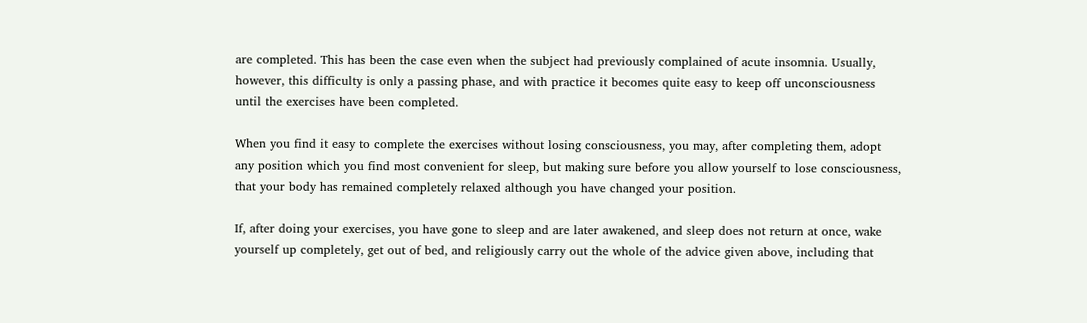are completed. This has been the case even when the subject had previously complained of acute insomnia. Usually, however, this difficulty is only a passing phase, and with practice it becomes quite easy to keep off unconsciousness until the exercises have been completed.

When you find it easy to complete the exercises without losing consciousness, you may, after completing them, adopt any position which you find most convenient for sleep, but making sure before you allow yourself to lose consciousness, that your body has remained completely relaxed although you have changed your position.

If, after doing your exercises, you have gone to sleep and are later awakened, and sleep does not return at once, wake yourself up completely, get out of bed, and religiously carry out the whole of the advice given above, including that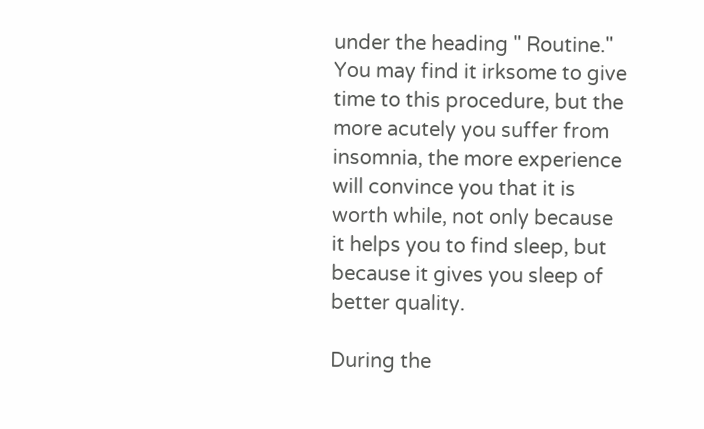under the heading " Routine." You may find it irksome to give time to this procedure, but the more acutely you suffer from insomnia, the more experience will convince you that it is worth while, not only because it helps you to find sleep, but because it gives you sleep of better quality.

During the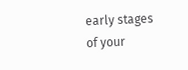early stages of your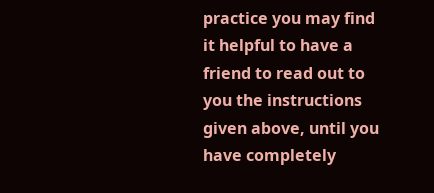practice you may find it helpful to have a friend to read out to you the instructions given above, until you have completely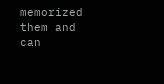memorized them and can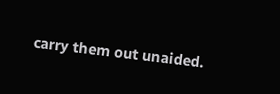carry them out unaided.